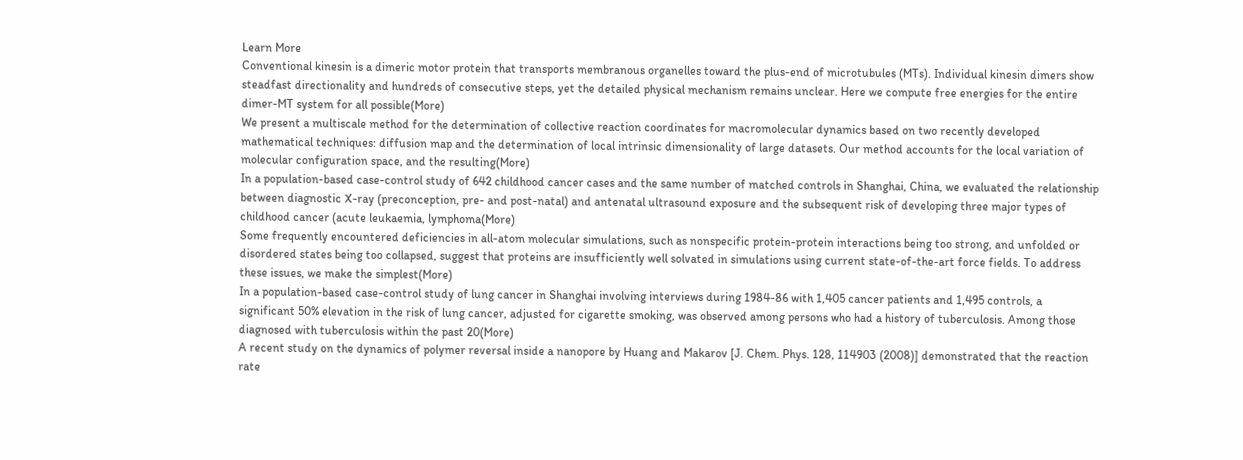Learn More
Conventional kinesin is a dimeric motor protein that transports membranous organelles toward the plus-end of microtubules (MTs). Individual kinesin dimers show steadfast directionality and hundreds of consecutive steps, yet the detailed physical mechanism remains unclear. Here we compute free energies for the entire dimer-MT system for all possible(More)
We present a multiscale method for the determination of collective reaction coordinates for macromolecular dynamics based on two recently developed mathematical techniques: diffusion map and the determination of local intrinsic dimensionality of large datasets. Our method accounts for the local variation of molecular configuration space, and the resulting(More)
In a population-based case-control study of 642 childhood cancer cases and the same number of matched controls in Shanghai, China, we evaluated the relationship between diagnostic X-ray (preconception, pre- and post-natal) and antenatal ultrasound exposure and the subsequent risk of developing three major types of childhood cancer (acute leukaemia, lymphoma(More)
Some frequently encountered deficiencies in all-atom molecular simulations, such as nonspecific protein-protein interactions being too strong, and unfolded or disordered states being too collapsed, suggest that proteins are insufficiently well solvated in simulations using current state-of-the-art force fields. To address these issues, we make the simplest(More)
In a population-based case-control study of lung cancer in Shanghai involving interviews during 1984-86 with 1,405 cancer patients and 1,495 controls, a significant 50% elevation in the risk of lung cancer, adjusted for cigarette smoking, was observed among persons who had a history of tuberculosis. Among those diagnosed with tuberculosis within the past 20(More)
A recent study on the dynamics of polymer reversal inside a nanopore by Huang and Makarov [J. Chem. Phys. 128, 114903 (2008)] demonstrated that the reaction rate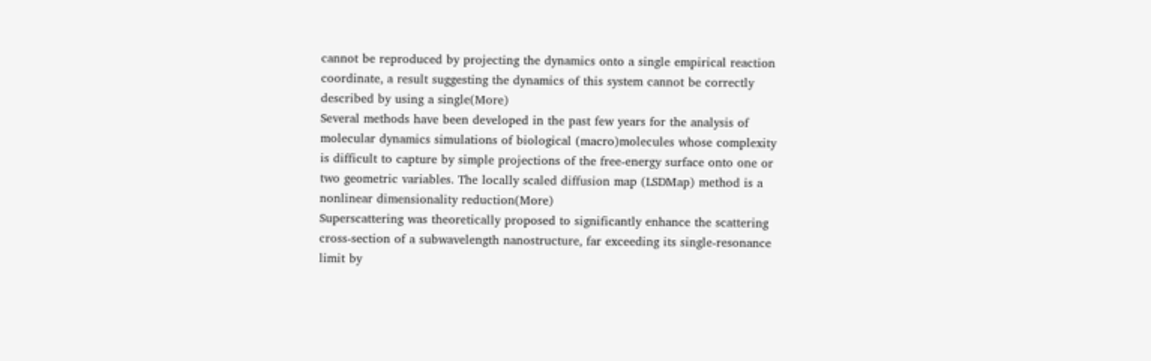cannot be reproduced by projecting the dynamics onto a single empirical reaction coordinate, a result suggesting the dynamics of this system cannot be correctly described by using a single(More)
Several methods have been developed in the past few years for the analysis of molecular dynamics simulations of biological (macro)molecules whose complexity is difficult to capture by simple projections of the free-energy surface onto one or two geometric variables. The locally scaled diffusion map (LSDMap) method is a nonlinear dimensionality reduction(More)
Superscattering was theoretically proposed to significantly enhance the scattering cross-section of a subwavelength nanostructure, far exceeding its single-resonance limit by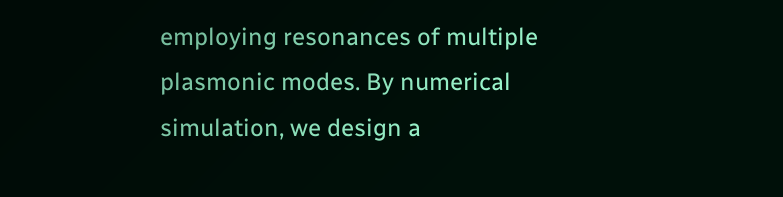employing resonances of multiple plasmonic modes. By numerical simulation, we design a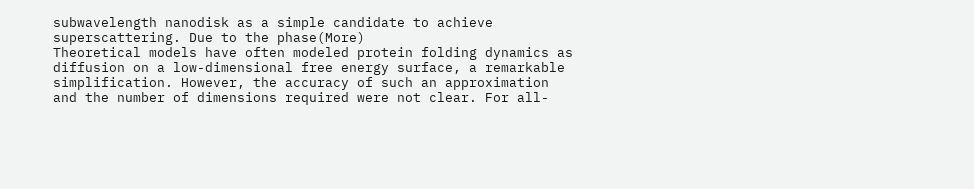subwavelength nanodisk as a simple candidate to achieve superscattering. Due to the phase(More)
Theoretical models have often modeled protein folding dynamics as diffusion on a low-dimensional free energy surface, a remarkable simplification. However, the accuracy of such an approximation and the number of dimensions required were not clear. For all-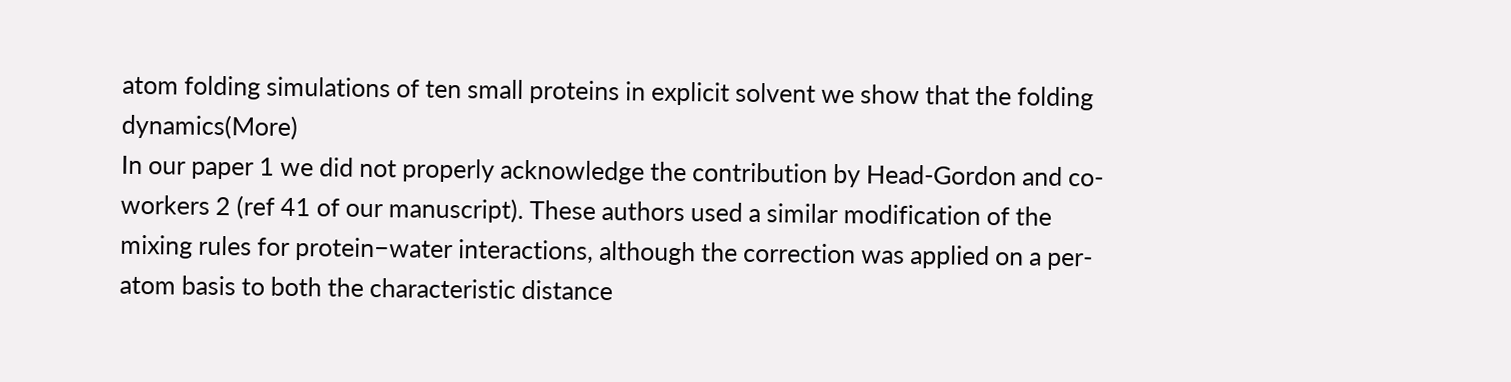atom folding simulations of ten small proteins in explicit solvent we show that the folding dynamics(More)
In our paper 1 we did not properly acknowledge the contribution by Head-Gordon and co-workers 2 (ref 41 of our manuscript). These authors used a similar modification of the mixing rules for protein−water interactions, although the correction was applied on a per-atom basis to both the characteristic distance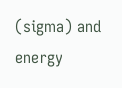(sigma) and energy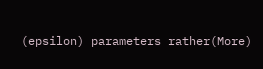(epsilon) parameters rather(More)